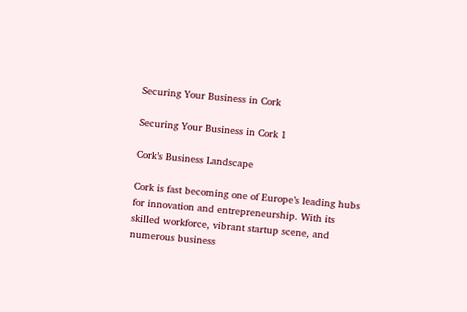Securing Your Business in Cork

Securing Your Business in Cork 1

Cork’s Business Landscape

Cork is fast becoming one of Europe’s leading hubs for innovation and entrepreneurship. With its skilled workforce, vibrant startup scene, and numerous business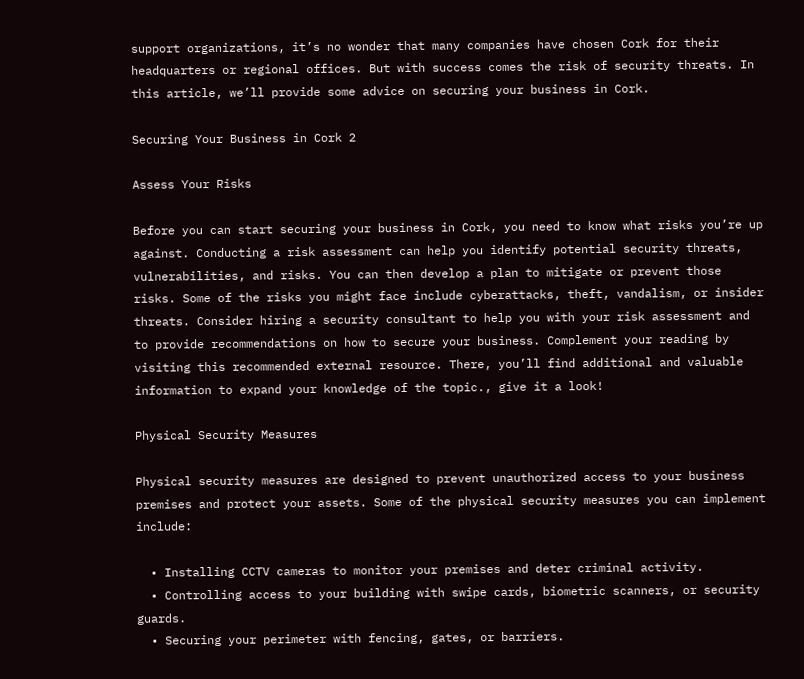support organizations, it’s no wonder that many companies have chosen Cork for their headquarters or regional offices. But with success comes the risk of security threats. In this article, we’ll provide some advice on securing your business in Cork.

Securing Your Business in Cork 2

Assess Your Risks

Before you can start securing your business in Cork, you need to know what risks you’re up against. Conducting a risk assessment can help you identify potential security threats, vulnerabilities, and risks. You can then develop a plan to mitigate or prevent those risks. Some of the risks you might face include cyberattacks, theft, vandalism, or insider threats. Consider hiring a security consultant to help you with your risk assessment and to provide recommendations on how to secure your business. Complement your reading by visiting this recommended external resource. There, you’ll find additional and valuable information to expand your knowledge of the topic., give it a look!

Physical Security Measures

Physical security measures are designed to prevent unauthorized access to your business premises and protect your assets. Some of the physical security measures you can implement include:

  • Installing CCTV cameras to monitor your premises and deter criminal activity.
  • Controlling access to your building with swipe cards, biometric scanners, or security guards.
  • Securing your perimeter with fencing, gates, or barriers.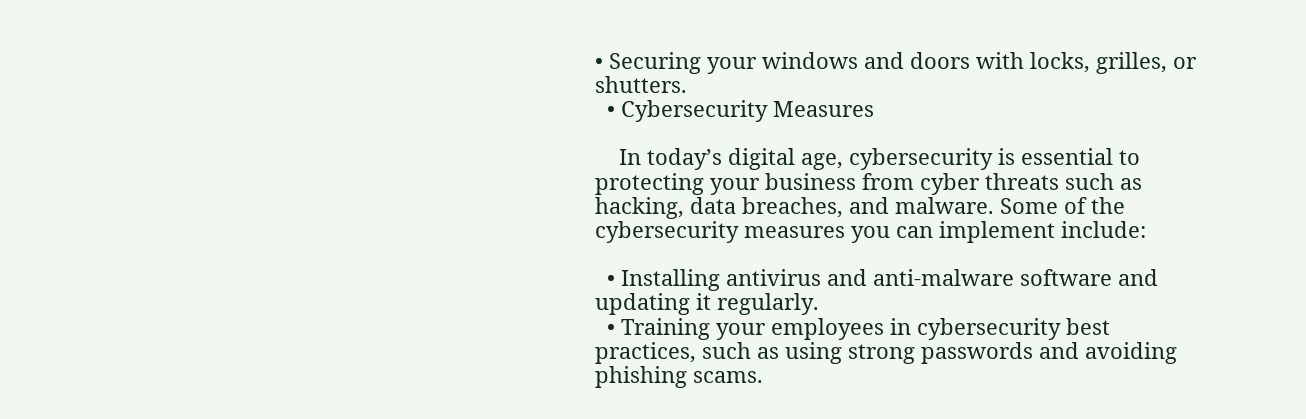• Securing your windows and doors with locks, grilles, or shutters.
  • Cybersecurity Measures

    In today’s digital age, cybersecurity is essential to protecting your business from cyber threats such as hacking, data breaches, and malware. Some of the cybersecurity measures you can implement include:

  • Installing antivirus and anti-malware software and updating it regularly.
  • Training your employees in cybersecurity best practices, such as using strong passwords and avoiding phishing scams.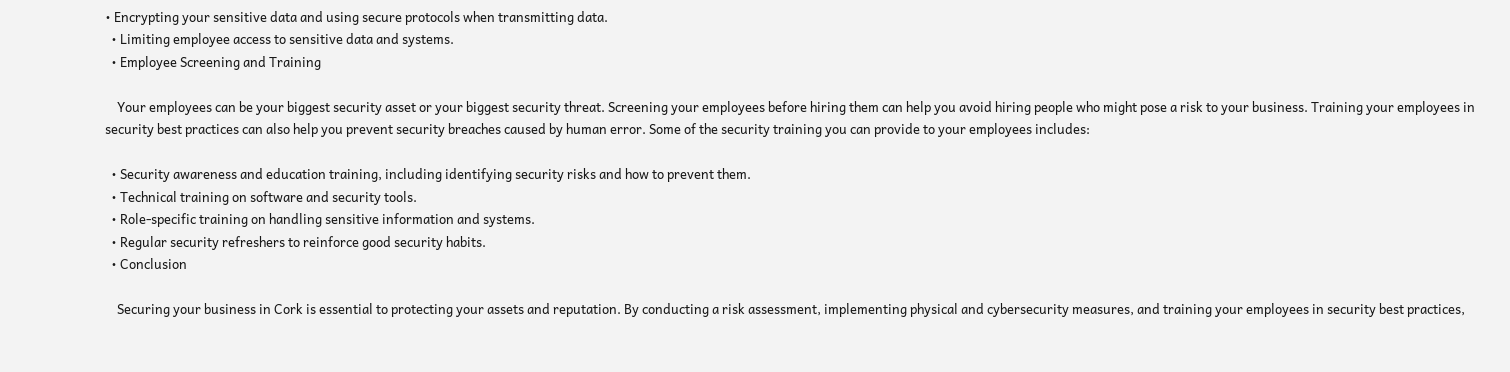• Encrypting your sensitive data and using secure protocols when transmitting data.
  • Limiting employee access to sensitive data and systems.
  • Employee Screening and Training

    Your employees can be your biggest security asset or your biggest security threat. Screening your employees before hiring them can help you avoid hiring people who might pose a risk to your business. Training your employees in security best practices can also help you prevent security breaches caused by human error. Some of the security training you can provide to your employees includes:

  • Security awareness and education training, including identifying security risks and how to prevent them.
  • Technical training on software and security tools.
  • Role-specific training on handling sensitive information and systems.
  • Regular security refreshers to reinforce good security habits.
  • Conclusion

    Securing your business in Cork is essential to protecting your assets and reputation. By conducting a risk assessment, implementing physical and cybersecurity measures, and training your employees in security best practices,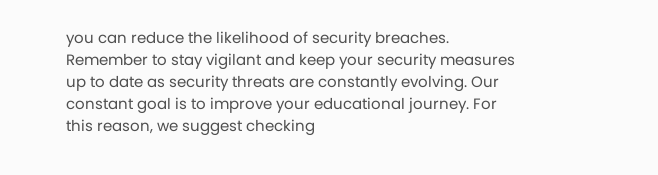you can reduce the likelihood of security breaches. Remember to stay vigilant and keep your security measures up to date as security threats are constantly evolving. Our constant goal is to improve your educational journey. For this reason, we suggest checking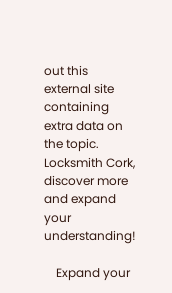out this external site containing extra data on the topic. Locksmith Cork, discover more and expand your understanding!

    Expand your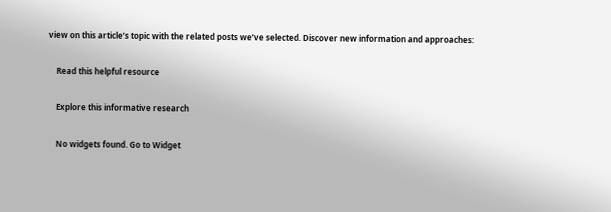view on this article’s topic with the related posts we’ve selected. Discover new information and approaches:

    Read this helpful resource

    Explore this informative research

    No widgets found. Go to Widget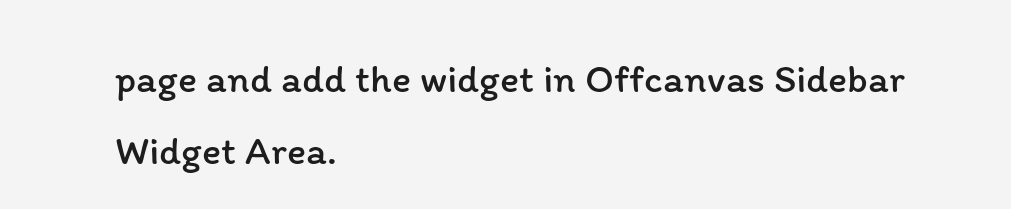page and add the widget in Offcanvas Sidebar Widget Area.